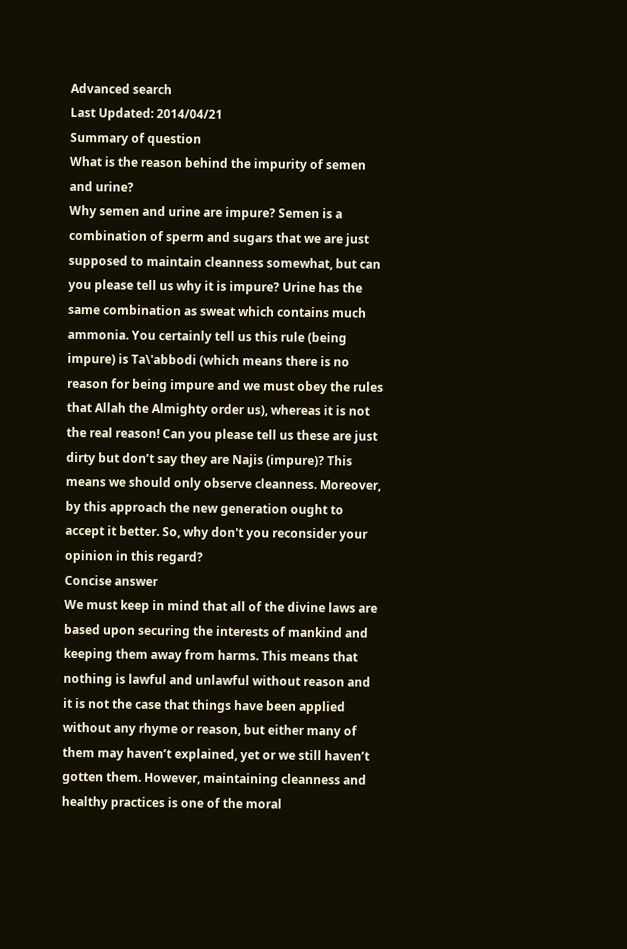Advanced search
Last Updated: 2014/04/21
Summary of question
What is the reason behind the impurity of semen and urine?
Why semen and urine are impure? Semen is a combination of sperm and sugars that we are just supposed to maintain cleanness somewhat, but can you please tell us why it is impure? Urine has the same combination as sweat which contains much ammonia. You certainly tell us this rule (being impure) is Ta\'abbodi (which means there is no reason for being impure and we must obey the rules that Allah the Almighty order us), whereas it is not the real reason! Can you please tell us these are just dirty but don’t say they are Najis (impure)? This means we should only observe cleanness. Moreover, by this approach the new generation ought to accept it better. So, why don't you reconsider your opinion in this regard?
Concise answer
We must keep in mind that all of the divine laws are based upon securing the interests of mankind and keeping them away from harms. This means that nothing is lawful and unlawful without reason and it is not the case that things have been applied without any rhyme or reason, but either many of them may haven’t explained, yet or we still haven’t gotten them. However, maintaining cleanness and healthy practices is one of the moral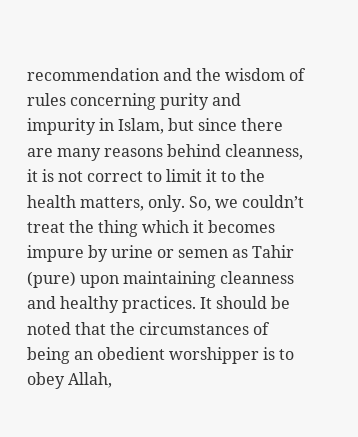recommendation and the wisdom of rules concerning purity and impurity in Islam, but since there are many reasons behind cleanness, it is not correct to limit it to the health matters, only. So, we couldn’t treat the thing which it becomes impure by urine or semen as Tahir (pure) upon maintaining cleanness and healthy practices. It should be noted that the circumstances of being an obedient worshipper is to obey Allah,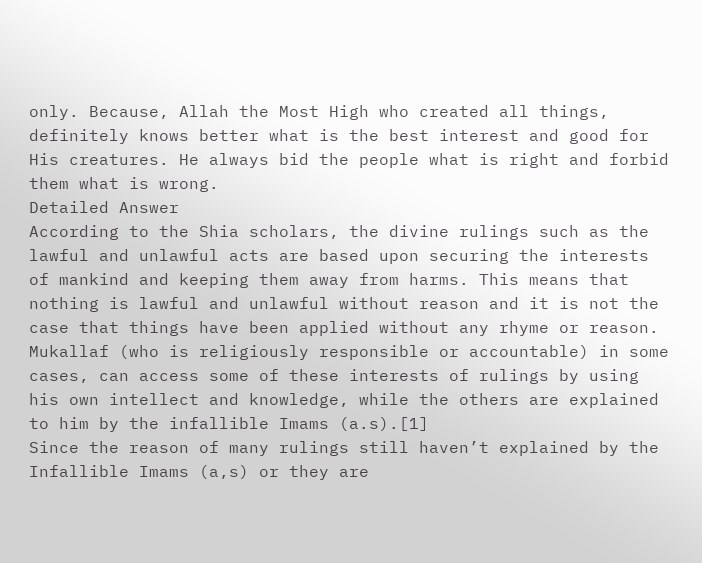only. Because, Allah the Most High who created all things, definitely knows better what is the best interest and good for His creatures. He always bid the people what is right and forbid them what is wrong.
Detailed Answer
According to the Shia scholars, the divine rulings such as the lawful and unlawful acts are based upon securing the interests of mankind and keeping them away from harms. This means that nothing is lawful and unlawful without reason and it is not the case that things have been applied without any rhyme or reason. Mukallaf (who is religiously responsible or accountable) in some cases, can access some of these interests of rulings by using his own intellect and knowledge, while the others are explained to him by the infallible Imams (a.s).[1]
Since the reason of many rulings still haven’t explained by the Infallible Imams (a,s) or they are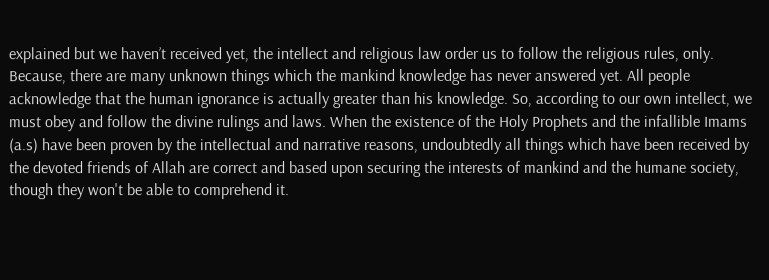explained but we haven’t received yet, the intellect and religious law order us to follow the religious rules, only. Because, there are many unknown things which the mankind knowledge has never answered yet. All people acknowledge that the human ignorance is actually greater than his knowledge. So, according to our own intellect, we must obey and follow the divine rulings and laws. When the existence of the Holy Prophets and the infallible Imams (a.s) have been proven by the intellectual and narrative reasons, undoubtedly all things which have been received by the devoted friends of Allah are correct and based upon securing the interests of mankind and the humane society, though they won't be able to comprehend it.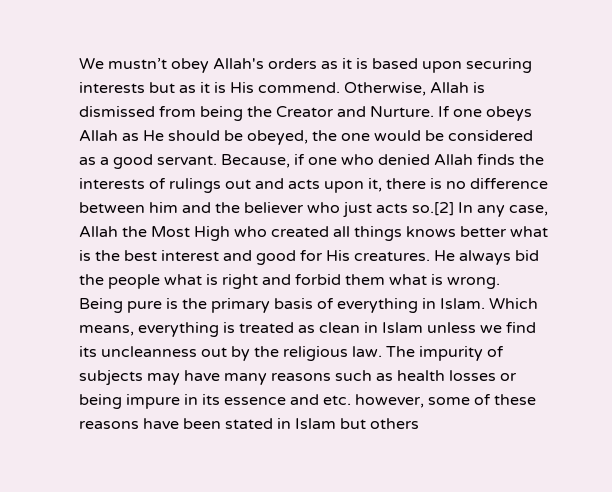We mustn’t obey Allah's orders as it is based upon securing interests but as it is His commend. Otherwise, Allah is dismissed from being the Creator and Nurture. If one obeys Allah as He should be obeyed, the one would be considered as a good servant. Because, if one who denied Allah finds the interests of rulings out and acts upon it, there is no difference between him and the believer who just acts so.[2] In any case, Allah the Most High who created all things knows better what is the best interest and good for His creatures. He always bid the people what is right and forbid them what is wrong.
Being pure is the primary basis of everything in Islam. Which means, everything is treated as clean in Islam unless we find its uncleanness out by the religious law. The impurity of subjects may have many reasons such as health losses or being impure in its essence and etc. however, some of these reasons have been stated in Islam but others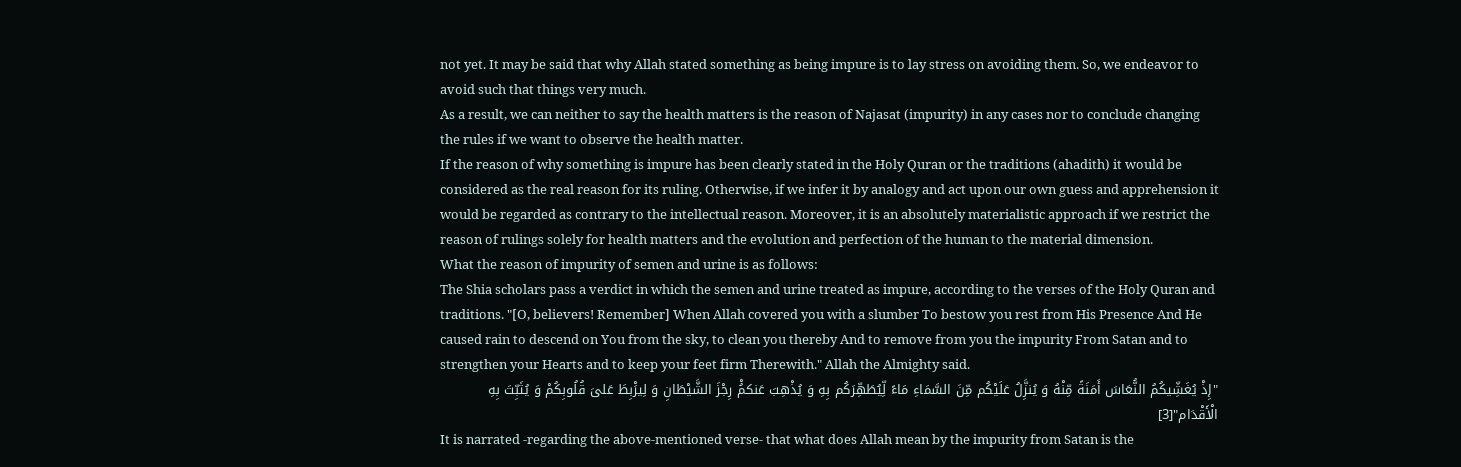not yet. It may be said that why Allah stated something as being impure is to lay stress on avoiding them. So, we endeavor to avoid such that things very much.
As a result, we can neither to say the health matters is the reason of Najasat (impurity) in any cases nor to conclude changing the rules if we want to observe the health matter.
If the reason of why something is impure has been clearly stated in the Holy Quran or the traditions (ahadith) it would be considered as the real reason for its ruling. Otherwise, if we infer it by analogy and act upon our own guess and apprehension it would be regarded as contrary to the intellectual reason. Moreover, it is an absolutely materialistic approach if we restrict the reason of rulings solely for health matters and the evolution and perfection of the human to the material dimension.
What the reason of impurity of semen and urine is as follows:
The Shia scholars pass a verdict in which the semen and urine treated as impure, according to the verses of the Holy Quran and traditions. "[O, believers! Remember] When Allah covered you with a slumber To bestow you rest from His Presence And He caused rain to descend on You from the sky, to clean you thereby And to remove from you the impurity From Satan and to strengthen your Hearts and to keep your feet firm Therewith." Allah the Almighty said.
"إِذْ یُغَشِّیکُمُ النُّعَاسَ أَمَنَةً مِّنْهُ وَ یُنزَِّلُ عَلَیْکُم مِّنَ السَّمَاءِ مَاءً لِّیُطَهِّرَکُم بِهِ وَ یُذْهِبَ عَنکمُْ رِجْزَ الشَّیْطَانِ وَ لِیرَْبِطَ عَلىَ قُلُوبِکُمْ وَ یُثَبِّتَ بِهِ الْأَقْدَام"[3]
It is narrated -regarding the above-mentioned verse- that what does Allah mean by the impurity from Satan is the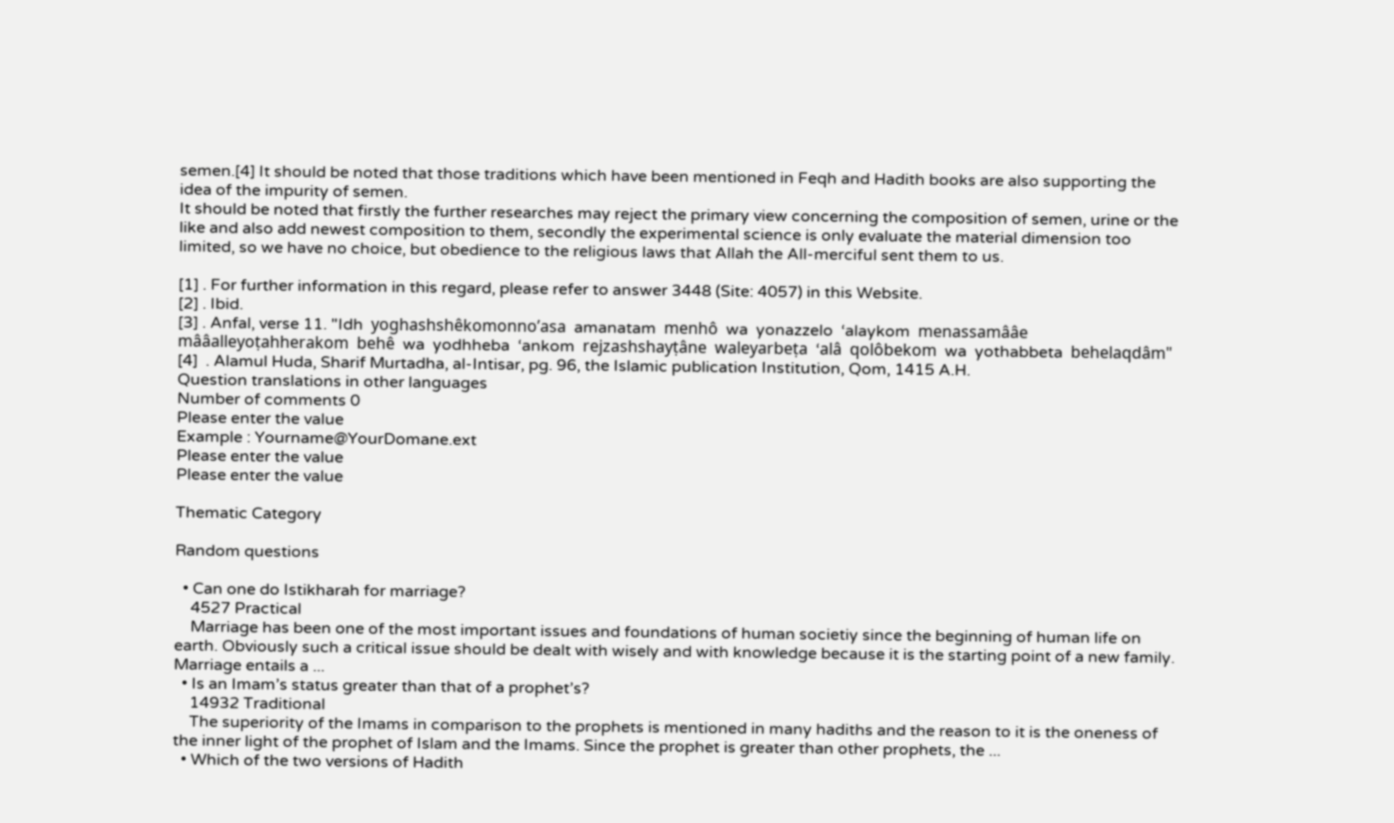semen.[4] It should be noted that those traditions which have been mentioned in Feqh and Hadith books are also supporting the idea of the impurity of semen.
It should be noted that firstly the further researches may reject the primary view concerning the composition of semen, urine or the like and also add newest composition to them, secondly the experimental science is only evaluate the material dimension too limited, so we have no choice, but obedience to the religious laws that Allah the All-merciful sent them to us.

[1] . For further information in this regard, please refer to answer 3448 (Site: 4057) in this Website.
[2] . Ibid.
[3] . Anfal, verse 11. "Idh  yoghashshêkomonno’asa  amanatam  menhô  wa  yonazzelo  ‘alaykom  menassamââe  mââalleyoṭahherakom  behê  wa  yodhheba  ‘ankom  rejzashshayṭâne  waleyarbeṭa  ‘alâ  qolôbekom  wa  yothabbeta  behelaqdâm"
[4]  . Alamul Huda, Sharif Murtadha, al-Intisar, pg. 96, the Islamic publication Institution, Qom, 1415 A.H.
Question translations in other languages
Number of comments 0
Please enter the value
Example : Yourname@YourDomane.ext
Please enter the value
Please enter the value

Thematic Category

Random questions

  • Can one do Istikharah for marriage?
    4527 Practical
    Marriage has been one of the most important issues and foundations of human societiy since the beginning of human life on earth. Obviously such a critical issue should be dealt with wisely and with knowledge because it is the starting point of a new family. Marriage entails a ...
  • Is an Imam’s status greater than that of a prophet’s?
    14932 Traditional
    The superiority of the Imams in comparison to the prophets is mentioned in many hadiths and the reason to it is the oneness of the inner light of the prophet of Islam and the Imams. Since the prophet is greater than other prophets, the ...
  • Which of the two versions of Hadith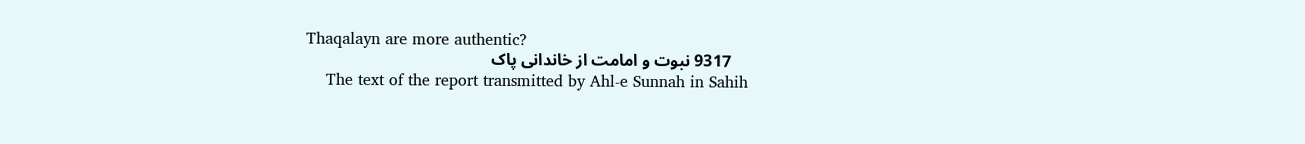Thaqalayn are more authentic?
    9317 نبوت و امامت از خاندانی پاک
    The text of the report transmitted by Ahl-e Sunnah in Sahih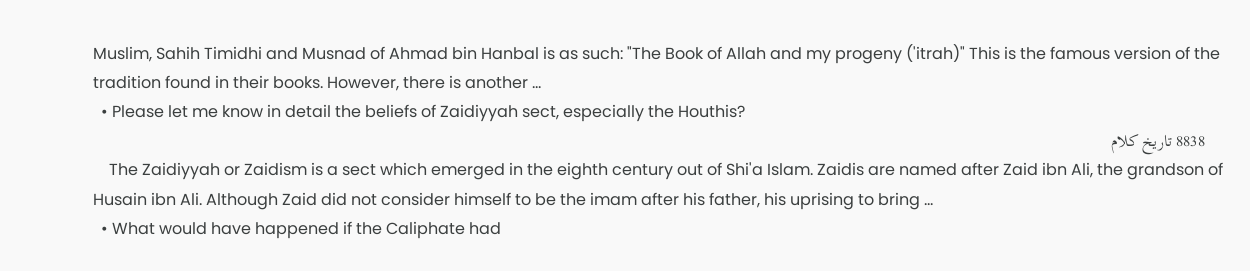Muslim, Sahih Timidhi and Musnad of Ahmad bin Hanbal is as such: "The Book of Allah and my progeny ('itrah)" This is the famous version of the tradition found in their books. However, there is another ...
  • Please let me know in detail the beliefs of Zaidiyyah sect, especially the Houthis?
    8838 تاريخ کلام
    The Zaidiyyah or Zaidism is a sect which emerged in the eighth century out of Shi'a Islam. Zaidis are named after Zaid ibn Ali, the grandson of Husain ibn Ali. Although Zaid did not consider himself to be the imam after his father, his uprising to bring ...
  • What would have happened if the Caliphate had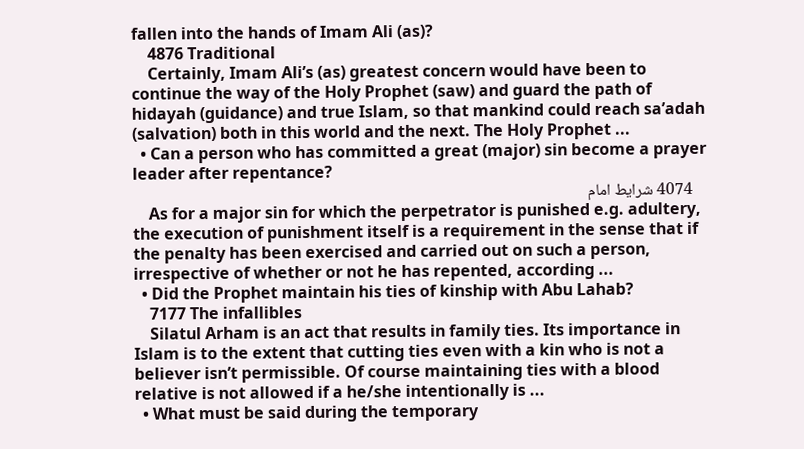fallen into the hands of Imam Ali (as)?
    4876 Traditional
    Certainly, Imam Ali’s (as) greatest concern would have been to continue the way of the Holy Prophet (saw) and guard the path of hidayah (guidance) and true Islam, so that mankind could reach sa’adah (salvation) both in this world and the next. The Holy Prophet ...
  • Can a person who has committed a great (major) sin become a prayer leader after repentance?
    4074 شرایط امام
    As for a major sin for which the perpetrator is punished e.g. adultery, the execution of punishment itself is a requirement in the sense that if the penalty has been exercised and carried out on such a person, irrespective of whether or not he has repented, according ...
  • Did the Prophet maintain his ties of kinship with Abu Lahab?
    7177 The infallibles
    Silatul Arham is an act that results in family ties. Its importance in Islam is to the extent that cutting ties even with a kin who is not a believer isn’t permissible. Of course maintaining ties with a blood relative is not allowed if a he/she intentionally is ...
  • What must be said during the temporary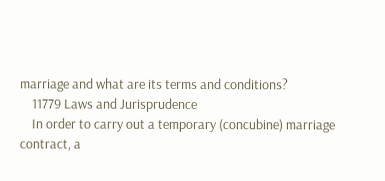marriage and what are its terms and conditions?
    11779 Laws and Jurisprudence
    In order to carry out a temporary (concubine) marriage contract, a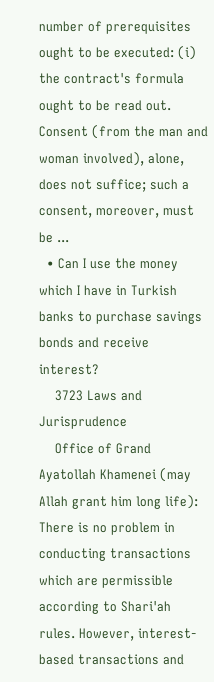number of prerequisites ought to be executed: (i)                   the contract's formula ought to be read out. Consent (from the man and woman involved), alone, does not suffice; such a consent, moreover, must be ...
  • Can I use the money which I have in Turkish banks to purchase savings bonds and receive interest?
    3723 Laws and Jurisprudence
    Office of Grand Ayatollah Khamenei (may Allah grant him long life): There is no problem in conducting transactions which are permissible according to Shari'ah rules. However, interest-based transactions and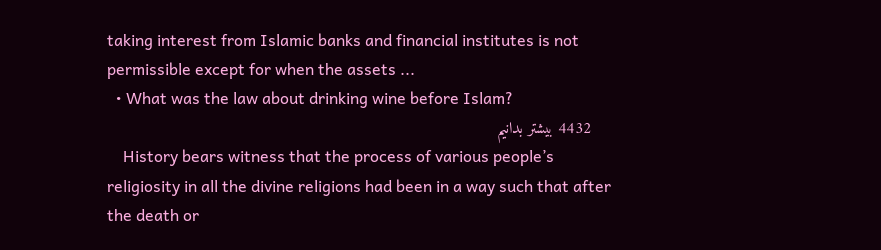taking interest from Islamic banks and financial institutes is not permissible except for when the assets ...
  • What was the law about drinking wine before Islam?
    4432 بیشتر بدانیم
    History bears witness that the process of various people’s religiosity in all the divine religions had been in a way such that after the death or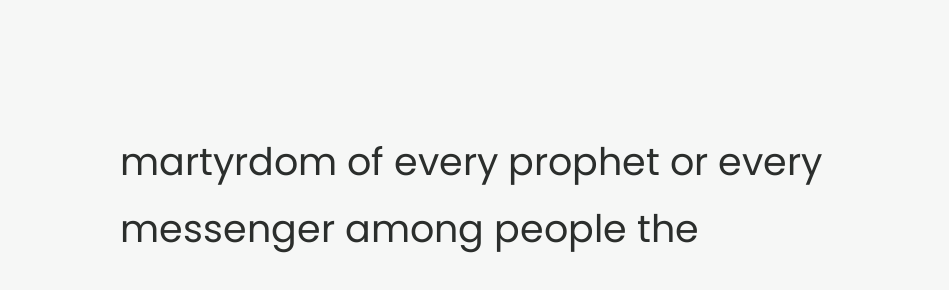martyrdom of every prophet or every messenger among people the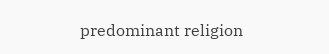predominant religion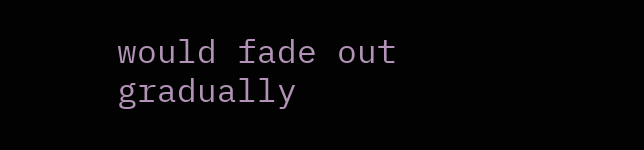would fade out gradually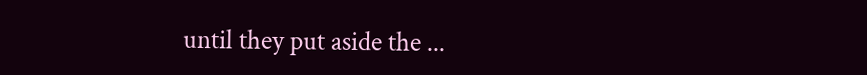until they put aside the ...